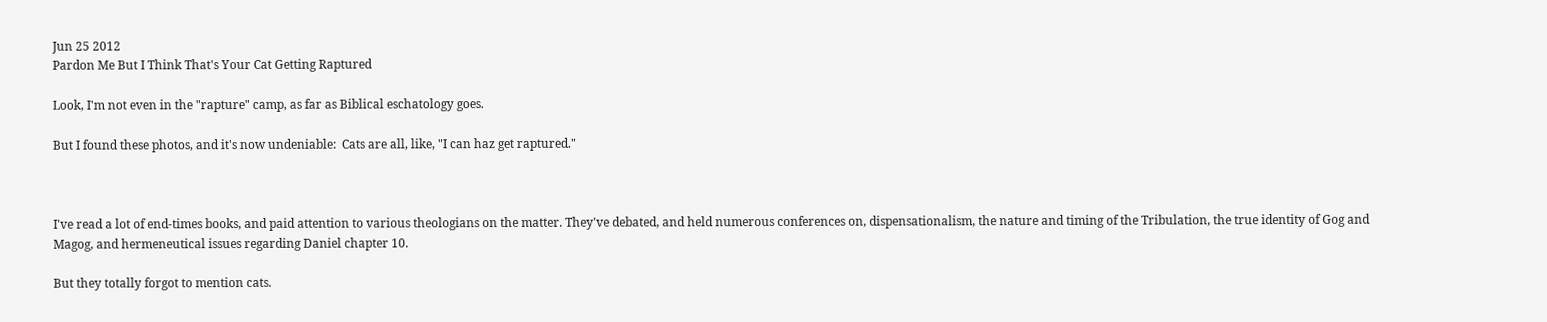Jun 25 2012
Pardon Me But I Think That's Your Cat Getting Raptured

Look, I'm not even in the "rapture" camp, as far as Biblical eschatology goes.

But I found these photos, and it's now undeniable:  Cats are all, like, "I can haz get raptured."



I've read a lot of end-times books, and paid attention to various theologians on the matter. They've debated, and held numerous conferences on, dispensationalism, the nature and timing of the Tribulation, the true identity of Gog and Magog, and hermeneutical issues regarding Daniel chapter 10.

But they totally forgot to mention cats.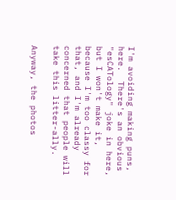I'm avoiding making puns, here.  There's an obvious "esCATology" joke in here, but I won't make it, because I'm too classy for that, and I'm already concerned that people will take this litter-ally.

Anyway, the photos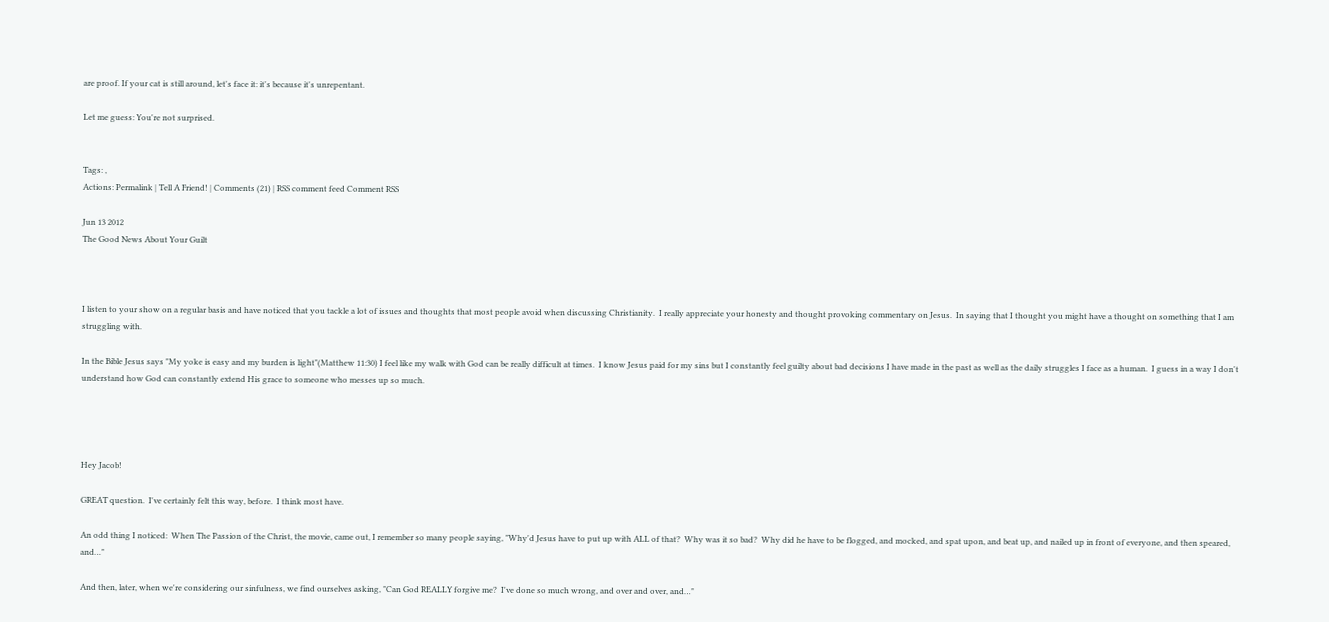are proof. If your cat is still around, let's face it: it's because it's unrepentant.

Let me guess: You're not surprised.


Tags: ,
Actions: Permalink | Tell A Friend! | Comments (21) | RSS comment feed Comment RSS

Jun 13 2012
The Good News About Your Guilt



I listen to your show on a regular basis and have noticed that you tackle a lot of issues and thoughts that most people avoid when discussing Christianity.  I really appreciate your honesty and thought provoking commentary on Jesus.  In saying that I thought you might have a thought on something that I am struggling with.

In the Bible Jesus says "My yoke is easy and my burden is light"(Matthew 11:30) I feel like my walk with God can be really difficult at times.  I know Jesus paid for my sins but I constantly feel guilty about bad decisions I have made in the past as well as the daily struggles I face as a human.  I guess in a way I don't understand how God can constantly extend His grace to someone who messes up so much.




Hey Jacob!

GREAT question.  I've certainly felt this way, before.  I think most have.

An odd thing I noticed:  When The Passion of the Christ, the movie, came out, I remember so many people saying, "Why'd Jesus have to put up with ALL of that?  Why was it so bad?  Why did he have to be flogged, and mocked, and spat upon, and beat up, and nailed up in front of everyone, and then speared, and…"

And then, later, when we're considering our sinfulness, we find ourselves asking, "Can God REALLY forgive me?  I've done so much wrong, and over and over, and…"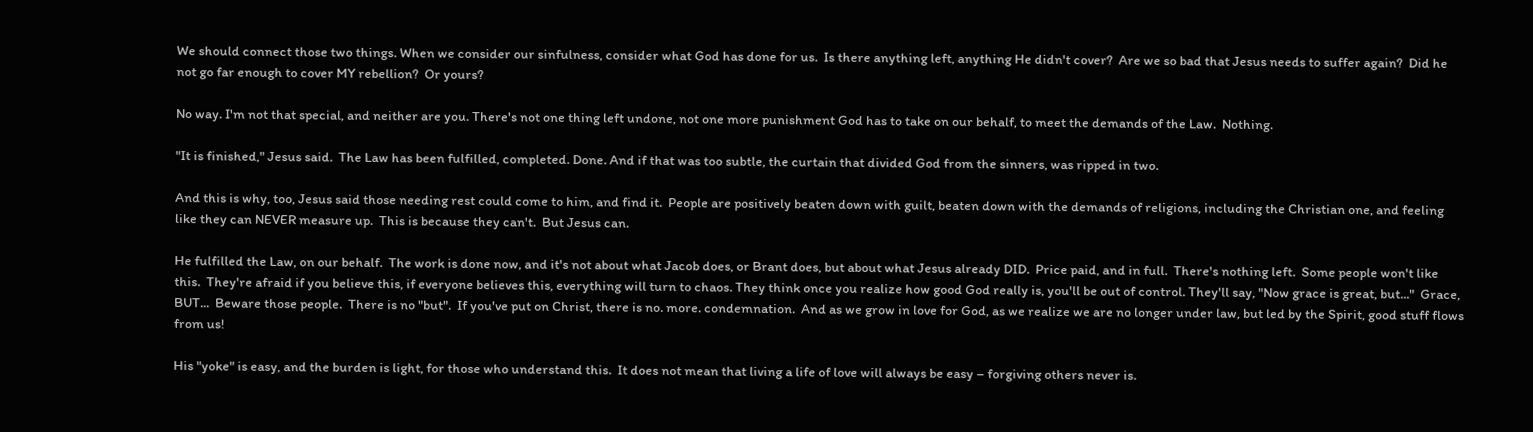We should connect those two things. When we consider our sinfulness, consider what God has done for us.  Is there anything left, anything He didn't cover?  Are we so bad that Jesus needs to suffer again?  Did he not go far enough to cover MY rebellion?  Or yours?

No way. I'm not that special, and neither are you. There's not one thing left undone, not one more punishment God has to take on our behalf, to meet the demands of the Law.  Nothing.

"It is finished," Jesus said.  The Law has been fulfilled, completed. Done. And if that was too subtle, the curtain that divided God from the sinners, was ripped in two.

And this is why, too, Jesus said those needing rest could come to him, and find it.  People are positively beaten down with guilt, beaten down with the demands of religions, including the Christian one, and feeling like they can NEVER measure up.  This is because they can't.  But Jesus can.

He fulfilled the Law, on our behalf.  The work is done now, and it's not about what Jacob does, or Brant does, but about what Jesus already DID.  Price paid, and in full.  There's nothing left.  Some people won't like this.  They're afraid if you believe this, if everyone believes this, everything will turn to chaos. They think once you realize how good God really is, you'll be out of control. They'll say, "Now grace is great, but..."  Grace, BUT...  Beware those people.  There is no "but".  If you've put on Christ, there is no. more. condemnation.  And as we grow in love for God, as we realize we are no longer under law, but led by the Spirit, good stuff flows from us!

His "yoke" is easy, and the burden is light, for those who understand this.  It does not mean that living a life of love will always be easy – forgiving others never is.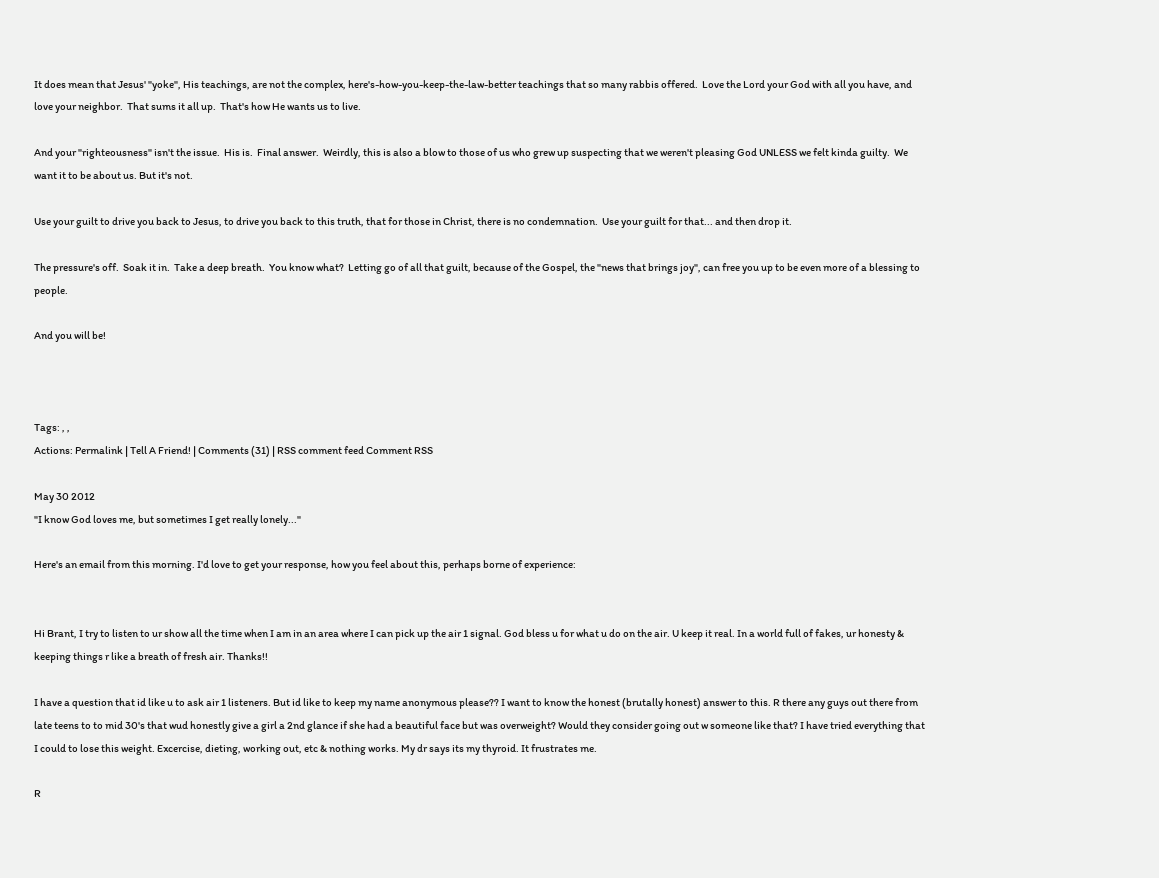It does mean that Jesus' "yoke", His teachings, are not the complex, here's-how-you-keep-the-law-better teachings that so many rabbis offered.  Love the Lord your God with all you have, and love your neighbor.  That sums it all up.  That's how He wants us to live.

And your "righteousness" isn't the issue.  His is.  Final answer.  Weirdly, this is also a blow to those of us who grew up suspecting that we weren't pleasing God UNLESS we felt kinda guilty.  We want it to be about us. But it's not.

Use your guilt to drive you back to Jesus, to drive you back to this truth, that for those in Christ, there is no condemnation.  Use your guilt for that... and then drop it.

The pressure's off.  Soak it in.  Take a deep breath.  You know what?  Letting go of all that guilt, because of the Gospel, the "news that brings joy", can free you up to be even more of a blessing to people.

And you will be!



Tags: , ,
Actions: Permalink | Tell A Friend! | Comments (31) | RSS comment feed Comment RSS

May 30 2012
"I know God loves me, but sometimes I get really lonely..."

Here's an email from this morning. I'd love to get your response, how you feel about this, perhaps borne of experience:


Hi Brant, I try to listen to ur show all the time when I am in an area where I can pick up the air 1 signal. God bless u for what u do on the air. U keep it real. In a world full of fakes, ur honesty & keeping things r like a breath of fresh air. Thanks!!

I have a question that id like u to ask air 1 listeners. But id like to keep my name anonymous please?? I want to know the honest (brutally honest) answer to this. R there any guys out there from late teens to to mid 30's that wud honestly give a girl a 2nd glance if she had a beautiful face but was overweight? Would they consider going out w someone like that? I have tried everything that I could to lose this weight. Excercise, dieting, working out, etc & nothing works. My dr says its my thyroid. It frustrates me.

R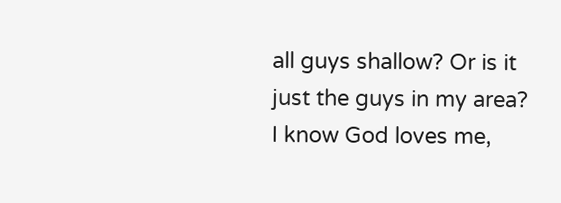all guys shallow? Or is it just the guys in my area? I know God loves me,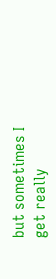but sometimes I get really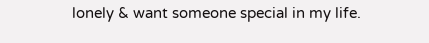lonely & want someone special in my life.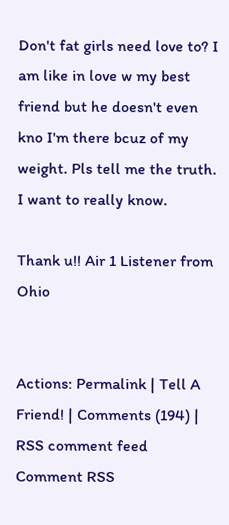Don't fat girls need love to? I am like in love w my best friend but he doesn't even kno I'm there bcuz of my weight. Pls tell me the truth. I want to really know.

Thank u!! Air 1 Listener from Ohio


Actions: Permalink | Tell A Friend! | Comments (194) | RSS comment feed Comment RSS